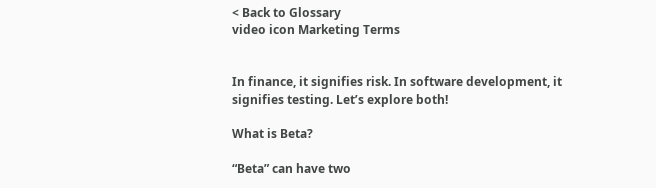< Back to Glossary
video icon Marketing Terms


In finance, it signifies risk. In software development, it signifies testing. Let’s explore both!

What is Beta?

“Beta” can have two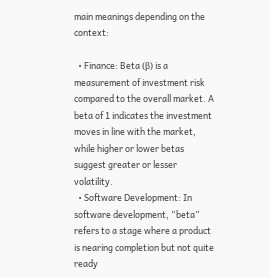main meanings depending on the context:

  • Finance: Beta (β) is a measurement of investment risk compared to the overall market. A beta of 1 indicates the investment moves in line with the market, while higher or lower betas suggest greater or lesser volatility.
  • Software Development: In software development, “beta” refers to a stage where a product is nearing completion but not quite ready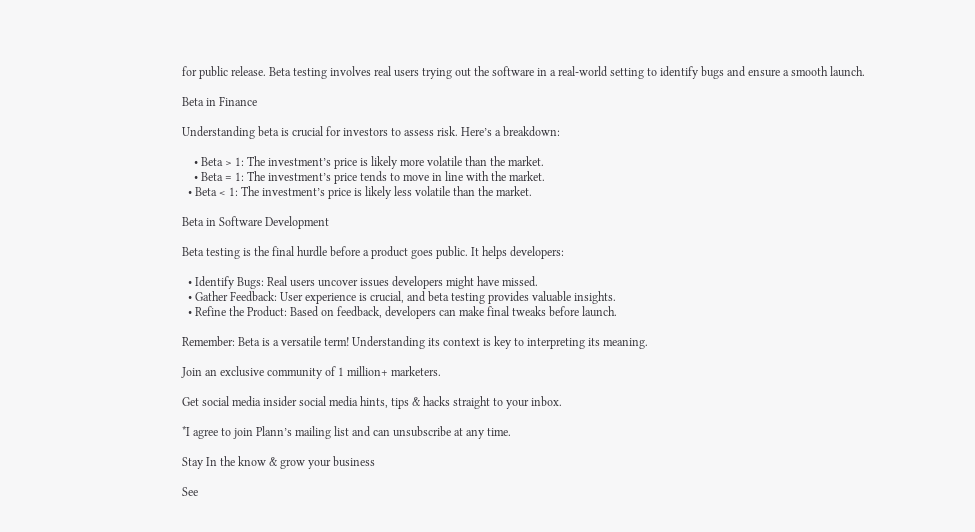for public release. Beta testing involves real users trying out the software in a real-world setting to identify bugs and ensure a smooth launch.

Beta in Finance

Understanding beta is crucial for investors to assess risk. Here’s a breakdown:

    • Beta > 1: The investment’s price is likely more volatile than the market.
    • Beta = 1: The investment’s price tends to move in line with the market.
  • Beta < 1: The investment’s price is likely less volatile than the market.

Beta in Software Development

Beta testing is the final hurdle before a product goes public. It helps developers:

  • Identify Bugs: Real users uncover issues developers might have missed.
  • Gather Feedback: User experience is crucial, and beta testing provides valuable insights.
  • Refine the Product: Based on feedback, developers can make final tweaks before launch.

Remember: Beta is a versatile term! Understanding its context is key to interpreting its meaning.

Join an exclusive community of 1 million+ marketers.

Get social media insider social media hints, tips & hacks straight to your inbox.

*I agree to join Plann’s mailing list and can unsubscribe at any time.

Stay In the know & grow your business

See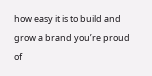how easy it is to build and grow a brand you’re proud of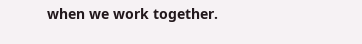when we work together.